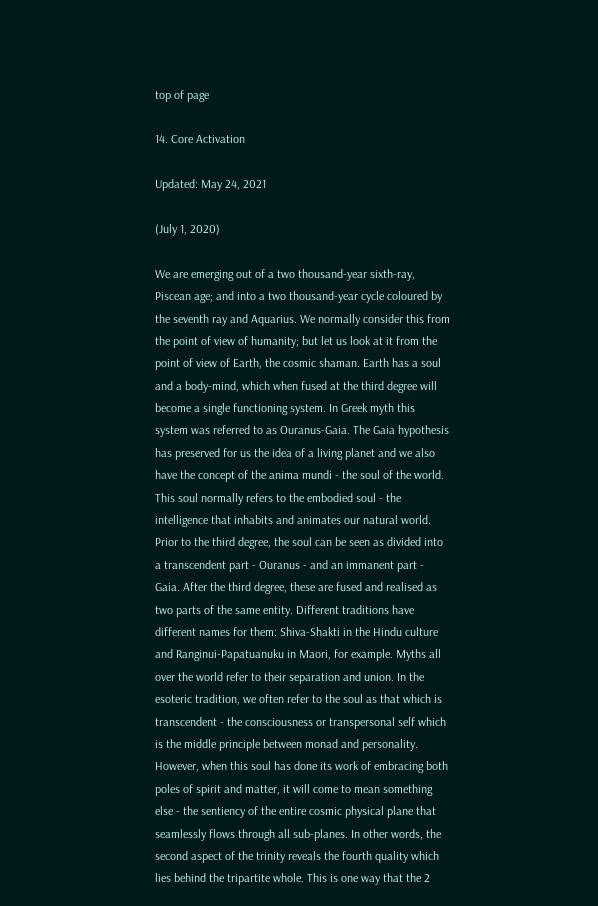top of page

14. Core Activation

Updated: May 24, 2021

(July 1, 2020)

We are emerging out of a two thousand-year sixth-ray, Piscean age; and into a two thousand-year cycle coloured by the seventh ray and Aquarius. We normally consider this from the point of view of humanity; but let us look at it from the point of view of Earth, the cosmic shaman. Earth has a soul and a body-mind, which when fused at the third degree will become a single functioning system. In Greek myth this system was referred to as Ouranus-Gaia. The Gaia hypothesis has preserved for us the idea of a living planet and we also have the concept of the anima mundi - the soul of the world. This soul normally refers to the embodied soul - the intelligence that inhabits and animates our natural world. Prior to the third degree, the soul can be seen as divided into a transcendent part - Ouranus - and an immanent part - Gaia. After the third degree, these are fused and realised as two parts of the same entity. Different traditions have different names for them: Shiva-Shakti in the Hindu culture and Ranginui-Papatuanuku in Maori, for example. Myths all over the world refer to their separation and union. In the esoteric tradition, we often refer to the soul as that which is transcendent - the consciousness or transpersonal self which is the middle principle between monad and personality. However, when this soul has done its work of embracing both poles of spirit and matter, it will come to mean something else - the sentiency of the entire cosmic physical plane that seamlessly flows through all sub-planes. In other words, the second aspect of the trinity reveals the fourth quality which lies behind the tripartite whole. This is one way that the 2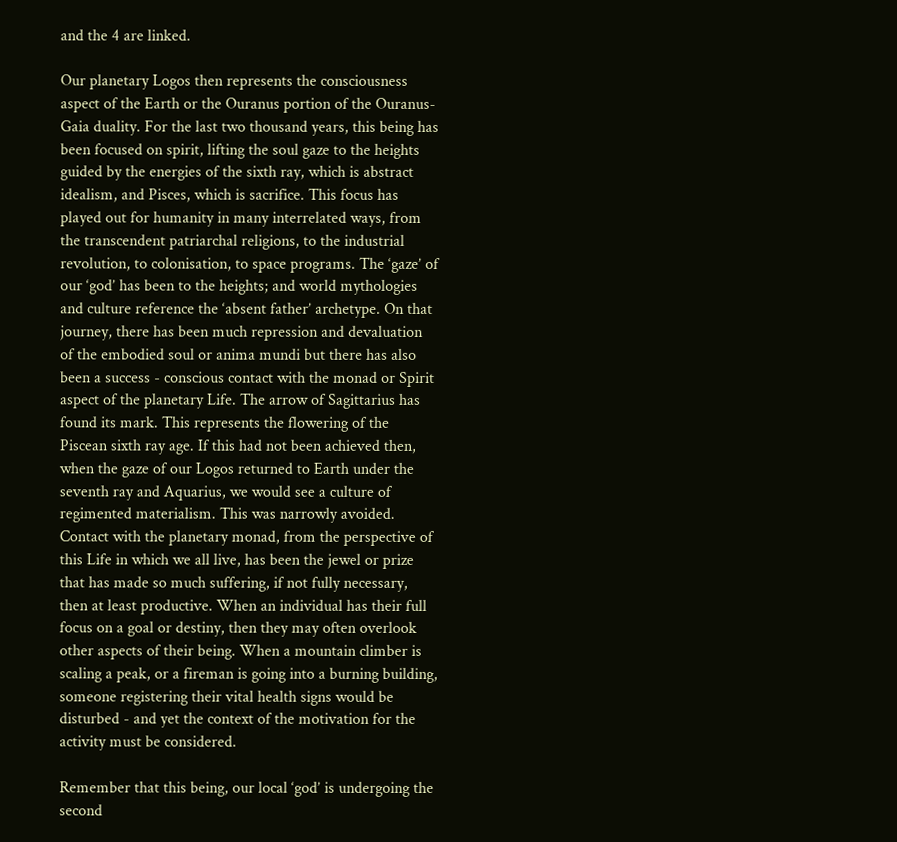and the 4 are linked.

Our planetary Logos then represents the consciousness aspect of the Earth or the Ouranus portion of the Ouranus- Gaia duality. For the last two thousand years, this being has been focused on spirit, lifting the soul gaze to the heights guided by the energies of the sixth ray, which is abstract idealism, and Pisces, which is sacrifice. This focus has played out for humanity in many interrelated ways, from the transcendent patriarchal religions, to the industrial revolution, to colonisation, to space programs. The ‘gaze’ of our ‘god’ has been to the heights; and world mythologies and culture reference the ‘absent father’ archetype. On that journey, there has been much repression and devaluation of the embodied soul or anima mundi but there has also been a success - conscious contact with the monad or Spirit aspect of the planetary Life. The arrow of Sagittarius has found its mark. This represents the flowering of the Piscean sixth ray age. If this had not been achieved then, when the gaze of our Logos returned to Earth under the seventh ray and Aquarius, we would see a culture of regimented materialism. This was narrowly avoided. Contact with the planetary monad, from the perspective of this Life in which we all live, has been the jewel or prize that has made so much suffering, if not fully necessary, then at least productive. When an individual has their full focus on a goal or destiny, then they may often overlook other aspects of their being. When a mountain climber is scaling a peak, or a fireman is going into a burning building, someone registering their vital health signs would be disturbed - and yet the context of the motivation for the activity must be considered.

Remember that this being, our local ‘god’ is undergoing the second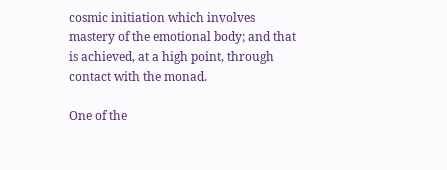cosmic initiation which involves mastery of the emotional body; and that is achieved, at a high point, through contact with the monad.

One of the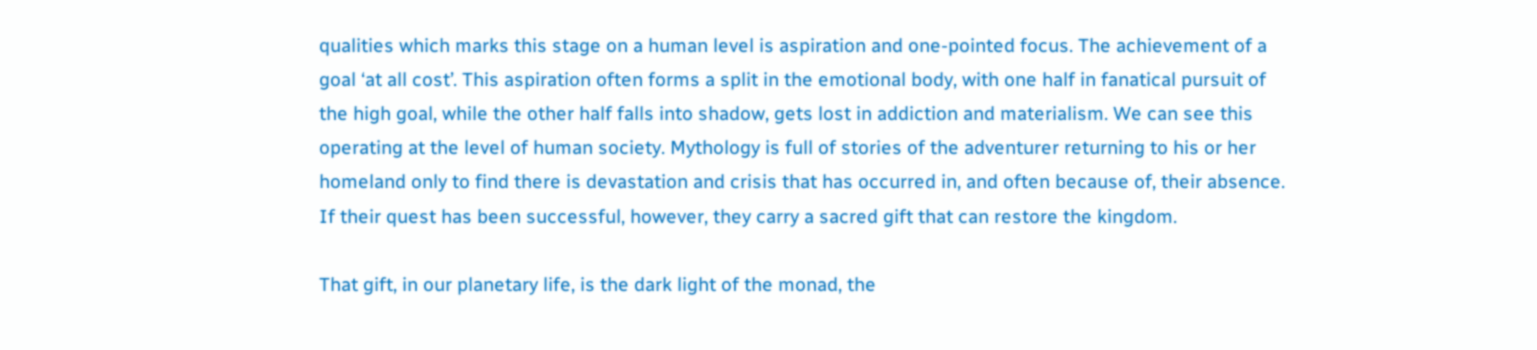qualities which marks this stage on a human level is aspiration and one-pointed focus. The achievement of a goal ‘at all cost’. This aspiration often forms a split in the emotional body, with one half in fanatical pursuit of the high goal, while the other half falls into shadow, gets lost in addiction and materialism. We can see this operating at the level of human society. Mythology is full of stories of the adventurer returning to his or her homeland only to find there is devastation and crisis that has occurred in, and often because of, their absence. If their quest has been successful, however, they carry a sacred gift that can restore the kingdom.

That gift, in our planetary life, is the dark light of the monad, the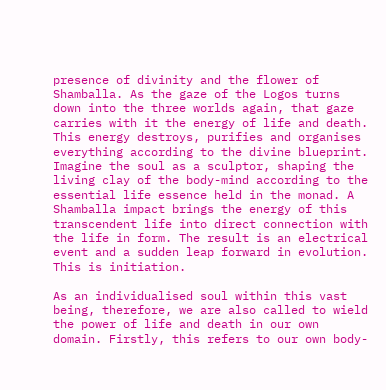presence of divinity and the flower of Shamballa. As the gaze of the Logos turns down into the three worlds again, that gaze carries with it the energy of life and death. This energy destroys, purifies and organises everything according to the divine blueprint. Imagine the soul as a sculptor, shaping the living clay of the body-mind according to the essential life essence held in the monad. A Shamballa impact brings the energy of this transcendent life into direct connection with the life in form. The result is an electrical event and a sudden leap forward in evolution. This is initiation.

As an individualised soul within this vast being, therefore, we are also called to wield the power of life and death in our own domain. Firstly, this refers to our own body-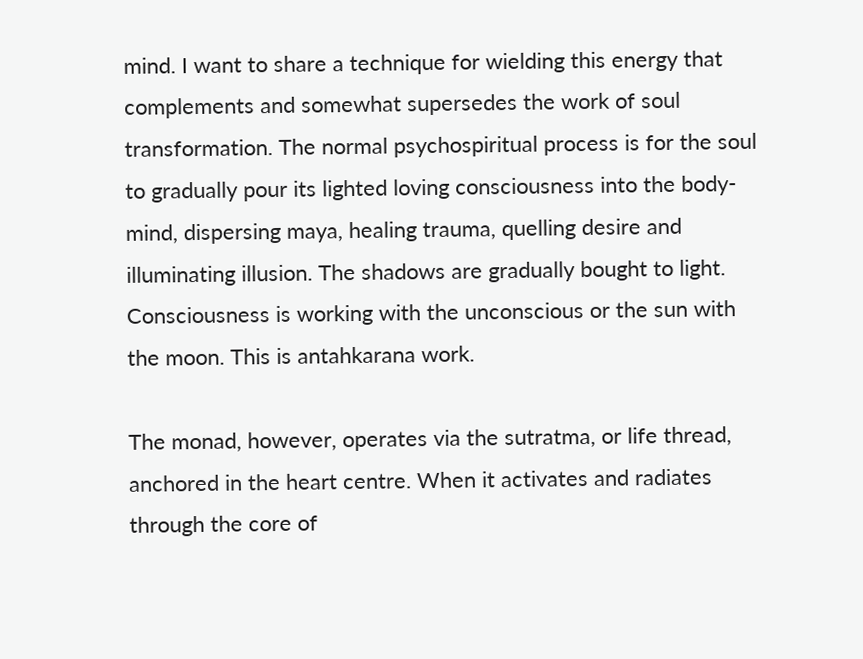mind. I want to share a technique for wielding this energy that complements and somewhat supersedes the work of soul transformation. The normal psychospiritual process is for the soul to gradually pour its lighted loving consciousness into the body-mind, dispersing maya, healing trauma, quelling desire and illuminating illusion. The shadows are gradually bought to light. Consciousness is working with the unconscious or the sun with the moon. This is antahkarana work.

The monad, however, operates via the sutratma, or life thread, anchored in the heart centre. When it activates and radiates through the core of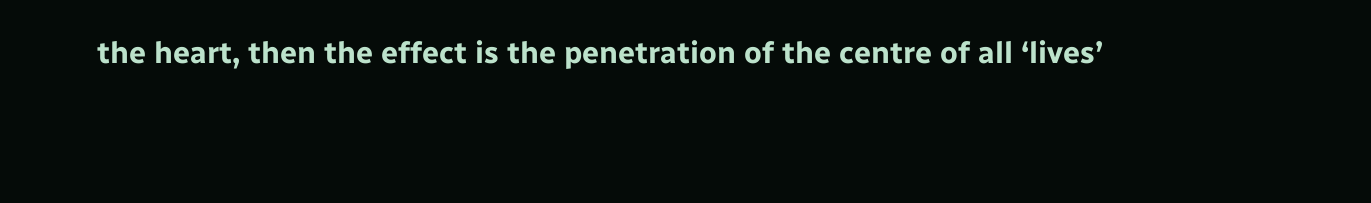the heart, then the effect is the penetration of the centre of all ‘lives’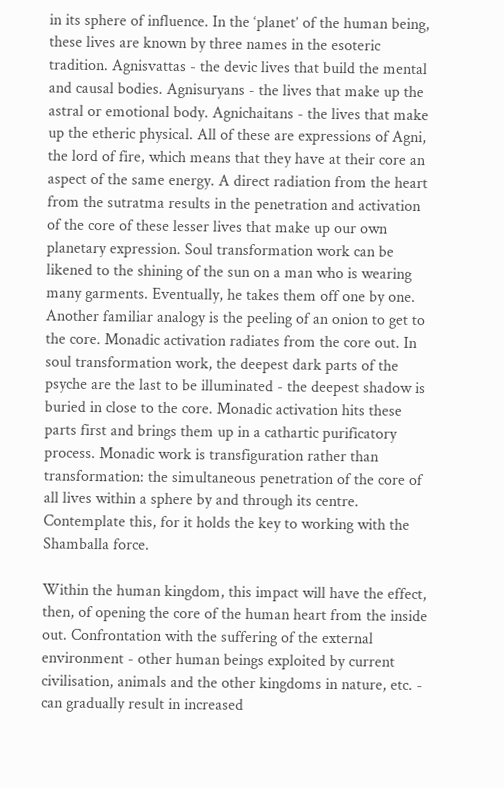in its sphere of influence. In the ‘planet’ of the human being, these lives are known by three names in the esoteric tradition. Agnisvattas - the devic lives that build the mental and causal bodies. Agnisuryans - the lives that make up the astral or emotional body. Agnichaitans - the lives that make up the etheric physical. All of these are expressions of Agni, the lord of fire, which means that they have at their core an aspect of the same energy. A direct radiation from the heart from the sutratma results in the penetration and activation of the core of these lesser lives that make up our own planetary expression. Soul transformation work can be likened to the shining of the sun on a man who is wearing many garments. Eventually, he takes them off one by one. Another familiar analogy is the peeling of an onion to get to the core. Monadic activation radiates from the core out. In soul transformation work, the deepest dark parts of the psyche are the last to be illuminated - the deepest shadow is buried in close to the core. Monadic activation hits these parts first and brings them up in a cathartic purificatory process. Monadic work is transfiguration rather than transformation: the simultaneous penetration of the core of all lives within a sphere by and through its centre. Contemplate this, for it holds the key to working with the Shamballa force.

Within the human kingdom, this impact will have the effect, then, of opening the core of the human heart from the inside out. Confrontation with the suffering of the external environment - other human beings exploited by current civilisation, animals and the other kingdoms in nature, etc. - can gradually result in increased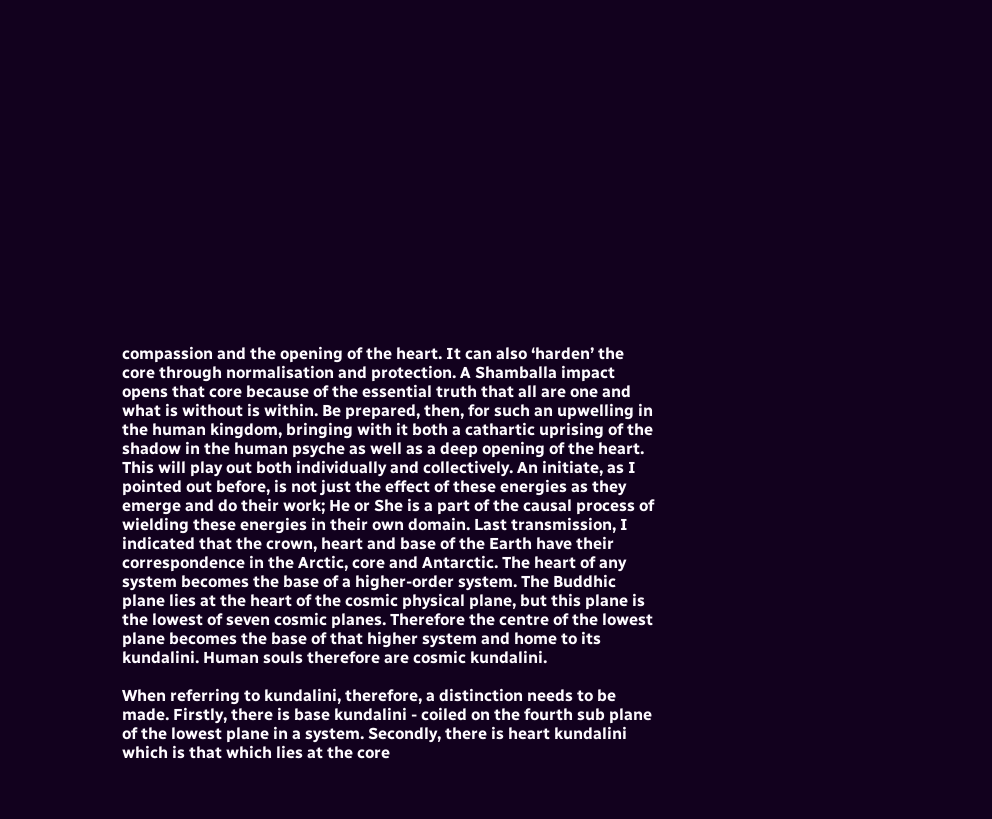compassion and the opening of the heart. It can also ‘harden’ the core through normalisation and protection. A Shamballa impact opens that core because of the essential truth that all are one and what is without is within. Be prepared, then, for such an upwelling in the human kingdom, bringing with it both a cathartic uprising of the shadow in the human psyche as well as a deep opening of the heart. This will play out both individually and collectively. An initiate, as I pointed out before, is not just the effect of these energies as they emerge and do their work; He or She is a part of the causal process of wielding these energies in their own domain. Last transmission, I indicated that the crown, heart and base of the Earth have their correspondence in the Arctic, core and Antarctic. The heart of any system becomes the base of a higher-order system. The Buddhic plane lies at the heart of the cosmic physical plane, but this plane is the lowest of seven cosmic planes. Therefore the centre of the lowest plane becomes the base of that higher system and home to its kundalini. Human souls therefore are cosmic kundalini.

When referring to kundalini, therefore, a distinction needs to be made. Firstly, there is base kundalini - coiled on the fourth sub plane of the lowest plane in a system. Secondly, there is heart kundalini which is that which lies at the core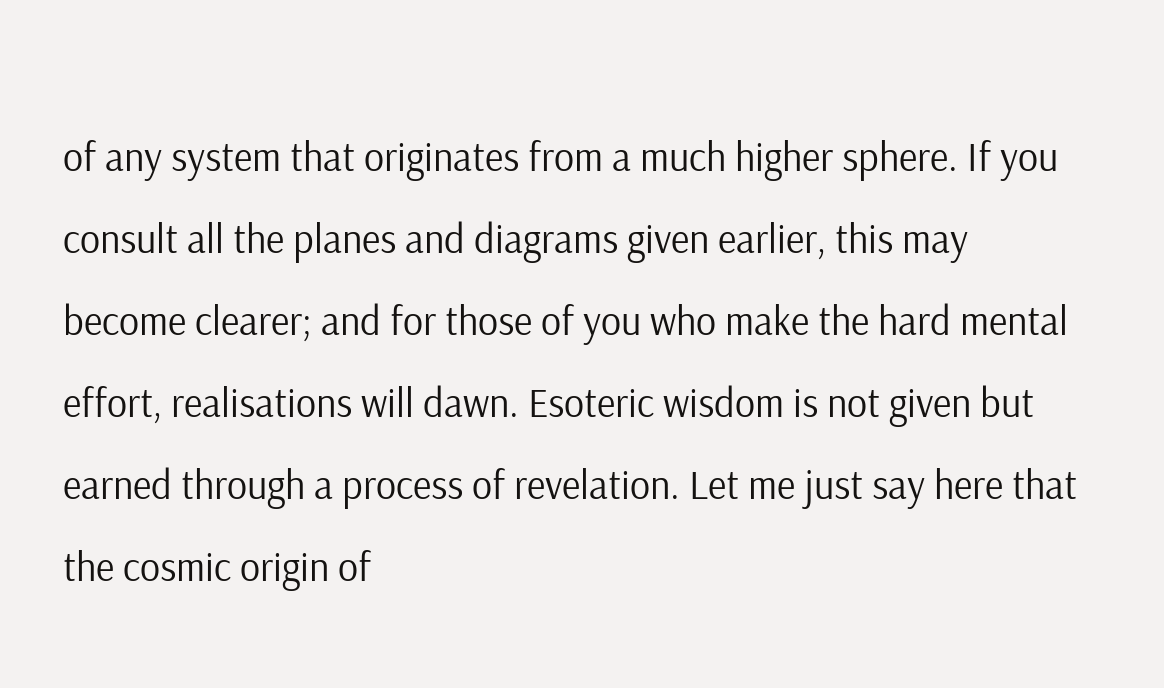of any system that originates from a much higher sphere. If you consult all the planes and diagrams given earlier, this may become clearer; and for those of you who make the hard mental effort, realisations will dawn. Esoteric wisdom is not given but earned through a process of revelation. Let me just say here that the cosmic origin of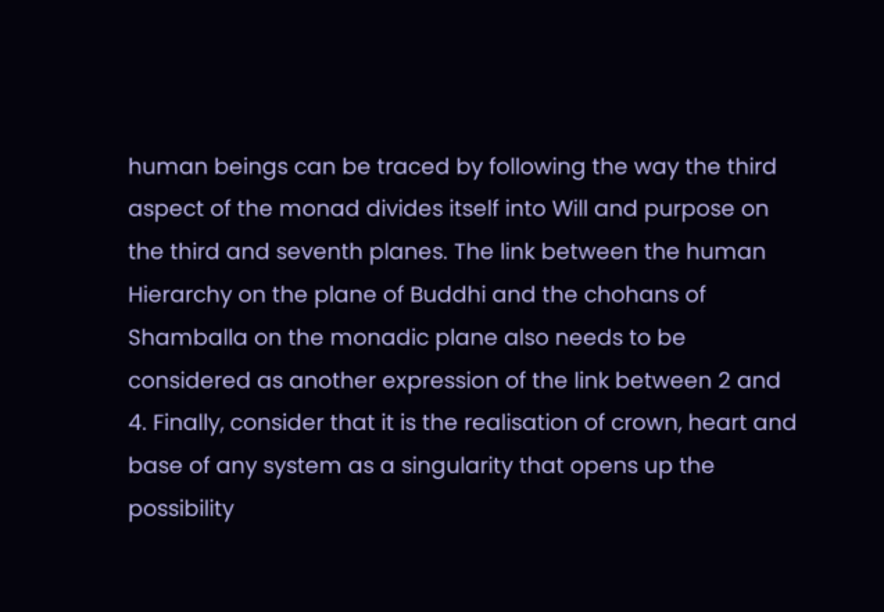human beings can be traced by following the way the third aspect of the monad divides itself into Will and purpose on the third and seventh planes. The link between the human Hierarchy on the plane of Buddhi and the chohans of Shamballa on the monadic plane also needs to be considered as another expression of the link between 2 and 4. Finally, consider that it is the realisation of crown, heart and base of any system as a singularity that opens up the possibility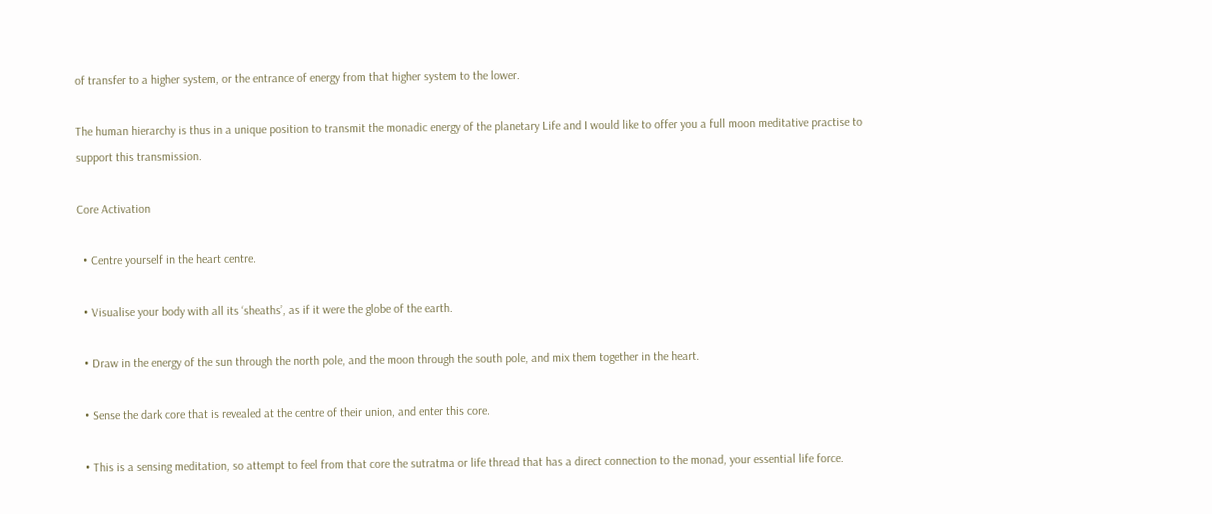of transfer to a higher system, or the entrance of energy from that higher system to the lower.

The human hierarchy is thus in a unique position to transmit the monadic energy of the planetary Life and I would like to offer you a full moon meditative practise to support this transmission.

Core Activation

  • Centre yourself in the heart centre.

  • Visualise your body with all its ‘sheaths’, as if it were the globe of the earth.

  • Draw in the energy of the sun through the north pole, and the moon through the south pole, and mix them together in the heart.

  • Sense the dark core that is revealed at the centre of their union, and enter this core.

  • This is a sensing meditation, so attempt to feel from that core the sutratma or life thread that has a direct connection to the monad, your essential life force.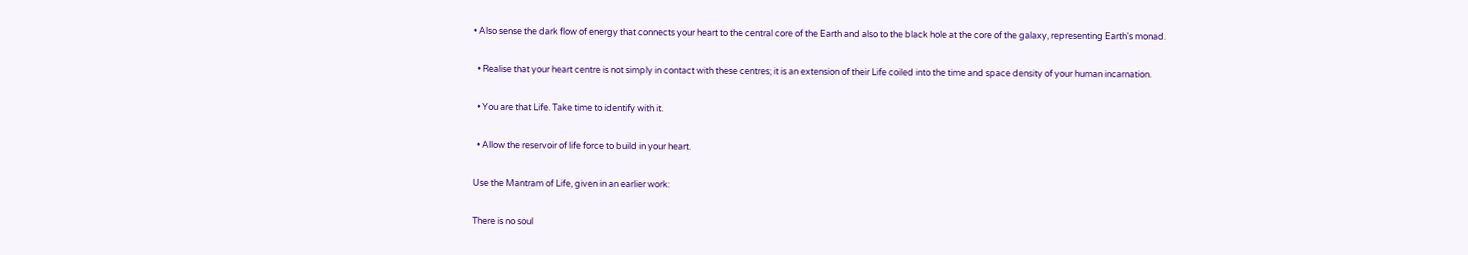• Also sense the dark flow of energy that connects your heart to the central core of the Earth and also to the black hole at the core of the galaxy, representing Earth's monad.

  • Realise that your heart centre is not simply in contact with these centres; it is an extension of their Life coiled into the time and space density of your human incarnation.

  • You are that Life. Take time to identify with it.

  • Allow the reservoir of life force to build in your heart.

Use the Mantram of Life, given in an earlier work:

There is no soul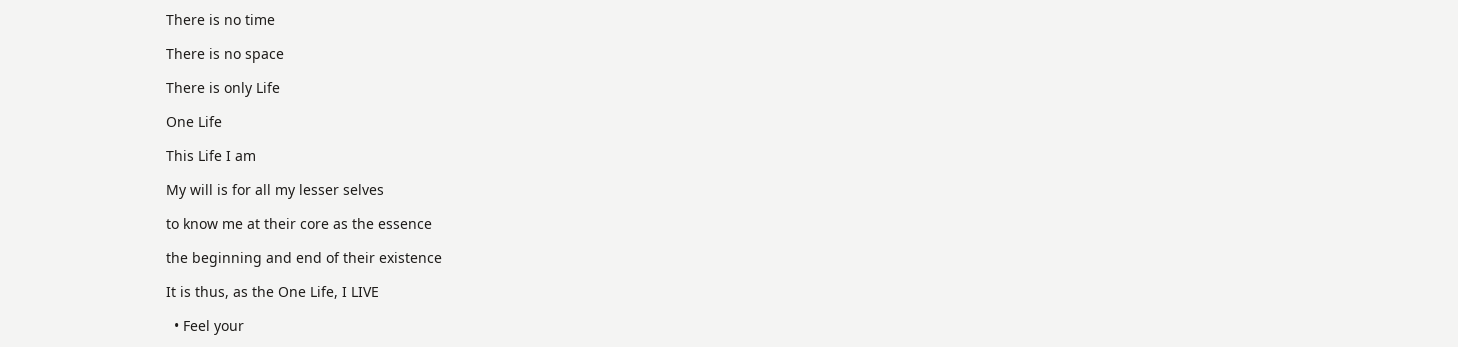There is no time

There is no space

There is only Life

One Life

This Life I am

My will is for all my lesser selves

to know me at their core as the essence

the beginning and end of their existence

It is thus, as the One Life, I LIVE

  • Feel your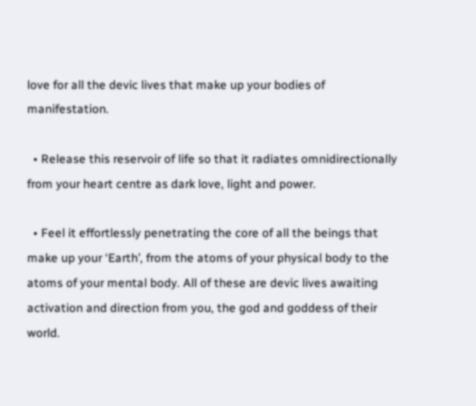love for all the devic lives that make up your bodies of manifestation.

  • Release this reservoir of life so that it radiates omnidirectionally from your heart centre as dark love, light and power.

  • Feel it effortlessly penetrating the core of all the beings that make up your ‘Earth’, from the atoms of your physical body to the atoms of your mental body. All of these are devic lives awaiting activation and direction from you, the god and goddess of their world.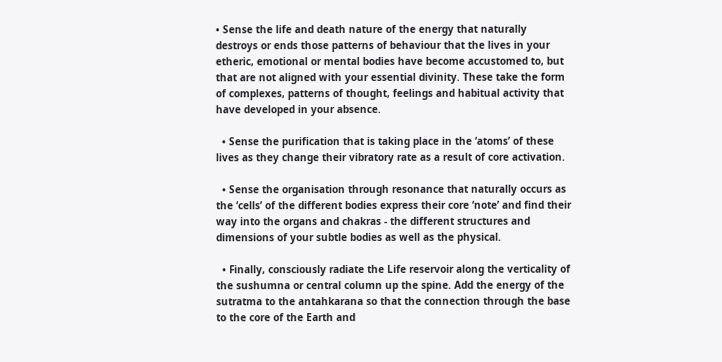• Sense the life and death nature of the energy that naturally destroys or ends those patterns of behaviour that the lives in your etheric, emotional or mental bodies have become accustomed to, but that are not aligned with your essential divinity. These take the form of complexes, patterns of thought, feelings and habitual activity that have developed in your absence.

  • Sense the purification that is taking place in the ‘atoms’ of these lives as they change their vibratory rate as a result of core activation.

  • Sense the organisation through resonance that naturally occurs as the ‘cells’ of the different bodies express their core ‘note’ and find their way into the organs and chakras - the different structures and dimensions of your subtle bodies as well as the physical.

  • Finally, consciously radiate the Life reservoir along the verticality of the sushumna or central column up the spine. Add the energy of the sutratma to the antahkarana so that the connection through the base to the core of the Earth and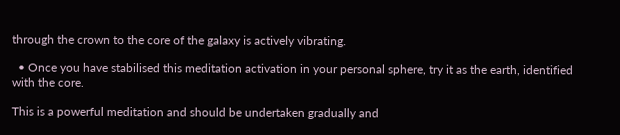through the crown to the core of the galaxy is actively vibrating.

  • Once you have stabilised this meditation activation in your personal sphere, try it as the earth, identified with the core.

This is a powerful meditation and should be undertaken gradually and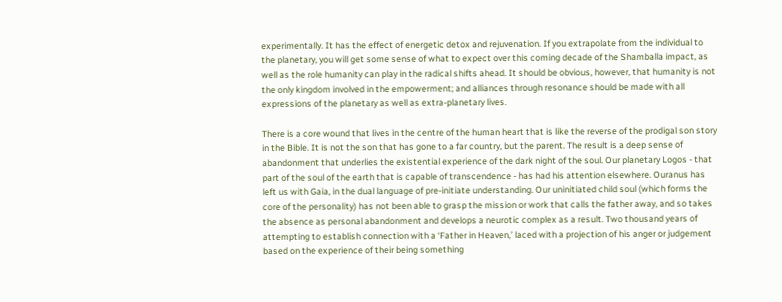experimentally. It has the effect of energetic detox and rejuvenation. If you extrapolate from the individual to the planetary, you will get some sense of what to expect over this coming decade of the Shamballa impact, as well as the role humanity can play in the radical shifts ahead. It should be obvious, however, that humanity is not the only kingdom involved in the empowerment; and alliances through resonance should be made with all expressions of the planetary as well as extra-planetary lives.

There is a core wound that lives in the centre of the human heart that is like the reverse of the prodigal son story in the Bible. It is not the son that has gone to a far country, but the parent. The result is a deep sense of abandonment that underlies the existential experience of the dark night of the soul. Our planetary Logos - that part of the soul of the earth that is capable of transcendence - has had his attention elsewhere. Ouranus has left us with Gaia, in the dual language of pre-initiate understanding. Our uninitiated child soul (which forms the core of the personality) has not been able to grasp the mission or work that calls the father away, and so takes the absence as personal abandonment and develops a neurotic complex as a result. Two thousand years of attempting to establish connection with a ‘Father in Heaven,’ laced with a projection of his anger or judgement based on the experience of their being something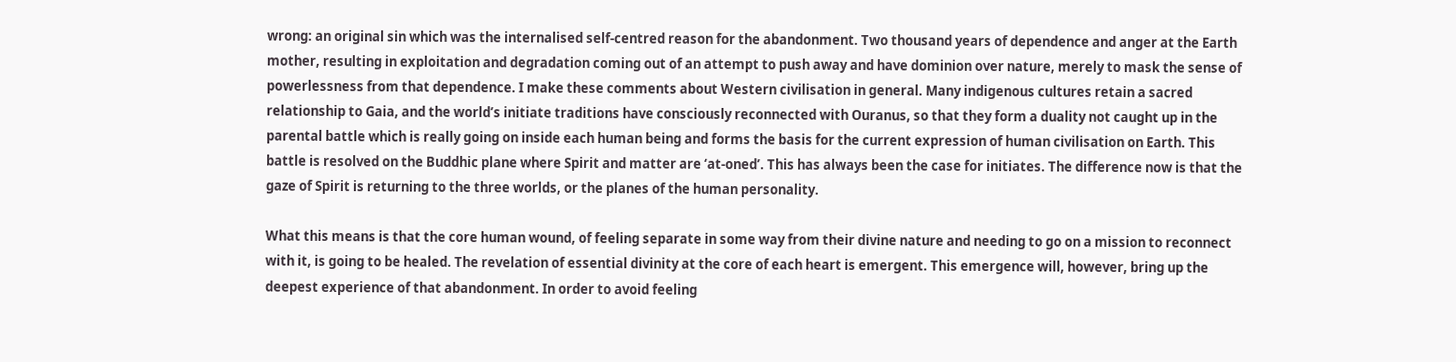wrong: an original sin which was the internalised self-centred reason for the abandonment. Two thousand years of dependence and anger at the Earth mother, resulting in exploitation and degradation coming out of an attempt to push away and have dominion over nature, merely to mask the sense of powerlessness from that dependence. I make these comments about Western civilisation in general. Many indigenous cultures retain a sacred relationship to Gaia, and the world’s initiate traditions have consciously reconnected with Ouranus, so that they form a duality not caught up in the parental battle which is really going on inside each human being and forms the basis for the current expression of human civilisation on Earth. This battle is resolved on the Buddhic plane where Spirit and matter are ‘at-oned’. This has always been the case for initiates. The difference now is that the gaze of Spirit is returning to the three worlds, or the planes of the human personality.

What this means is that the core human wound, of feeling separate in some way from their divine nature and needing to go on a mission to reconnect with it, is going to be healed. The revelation of essential divinity at the core of each heart is emergent. This emergence will, however, bring up the deepest experience of that abandonment. In order to avoid feeling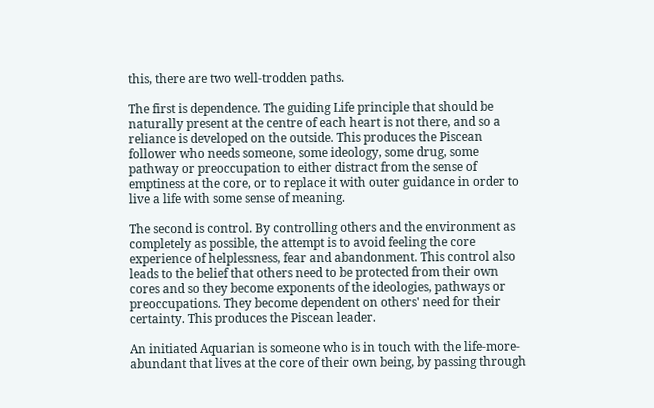this, there are two well-trodden paths.

The first is dependence. The guiding Life principle that should be naturally present at the centre of each heart is not there, and so a reliance is developed on the outside. This produces the Piscean follower who needs someone, some ideology, some drug, some pathway or preoccupation to either distract from the sense of emptiness at the core, or to replace it with outer guidance in order to live a life with some sense of meaning.

The second is control. By controlling others and the environment as completely as possible, the attempt is to avoid feeling the core experience of helplessness, fear and abandonment. This control also leads to the belief that others need to be protected from their own cores and so they become exponents of the ideologies, pathways or preoccupations. They become dependent on others' need for their certainty. This produces the Piscean leader.

An initiated Aquarian is someone who is in touch with the life-more-abundant that lives at the core of their own being, by passing through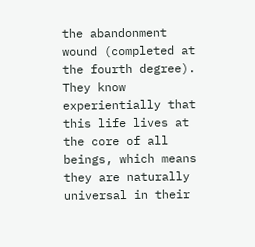the abandonment wound (completed at the fourth degree). They know experientially that this life lives at the core of all beings, which means they are naturally universal in their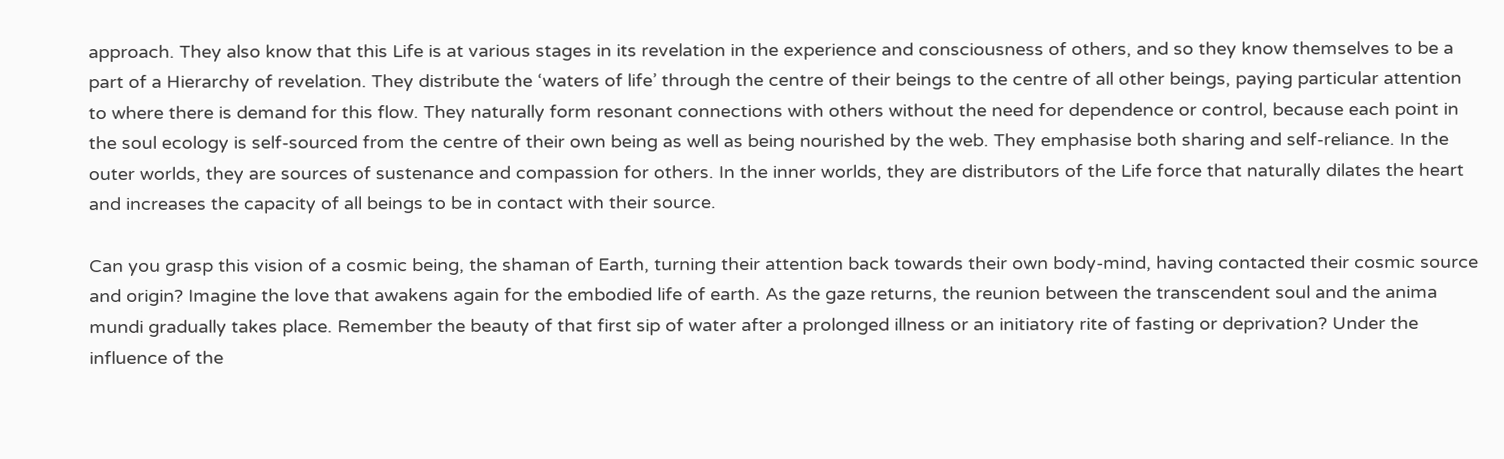approach. They also know that this Life is at various stages in its revelation in the experience and consciousness of others, and so they know themselves to be a part of a Hierarchy of revelation. They distribute the ‘waters of life’ through the centre of their beings to the centre of all other beings, paying particular attention to where there is demand for this flow. They naturally form resonant connections with others without the need for dependence or control, because each point in the soul ecology is self-sourced from the centre of their own being as well as being nourished by the web. They emphasise both sharing and self-reliance. In the outer worlds, they are sources of sustenance and compassion for others. In the inner worlds, they are distributors of the Life force that naturally dilates the heart and increases the capacity of all beings to be in contact with their source.

Can you grasp this vision of a cosmic being, the shaman of Earth, turning their attention back towards their own body-mind, having contacted their cosmic source and origin? Imagine the love that awakens again for the embodied life of earth. As the gaze returns, the reunion between the transcendent soul and the anima mundi gradually takes place. Remember the beauty of that first sip of water after a prolonged illness or an initiatory rite of fasting or deprivation? Under the influence of the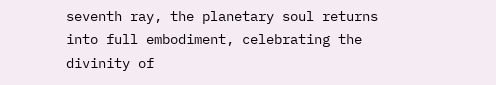seventh ray, the planetary soul returns into full embodiment, celebrating the divinity of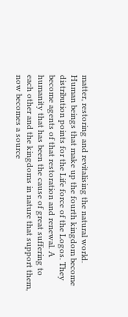matter, restoring and revitalising the natural world. Human beings that make up the fourth kingdom become distribution points for the Life force of the Logos. They become agents of that restoration and renewal. A humanity that has been the cause of great suffering to each other and the kingdoms in nature that support them, now becomes a source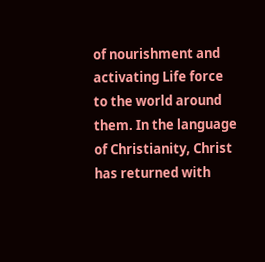of nourishment and activating Life force to the world around them. In the language of Christianity, Christ has returned with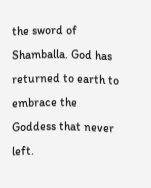the sword of Shamballa. God has returned to earth to embrace the Goddess that never left.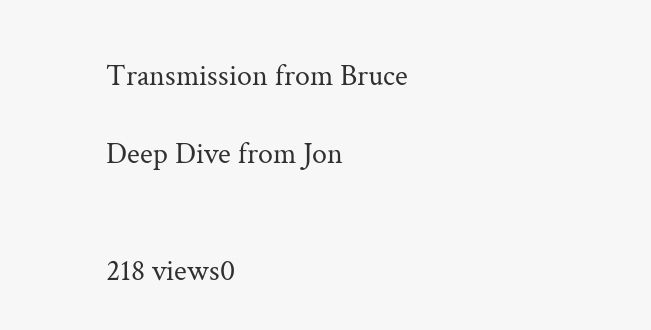Transmission from Bruce

Deep Dive from Jon


218 views0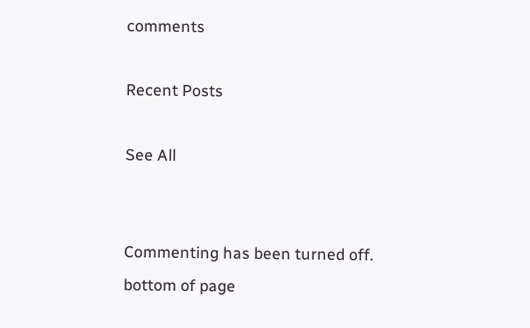comments

Recent Posts

See All


Commenting has been turned off.
bottom of page